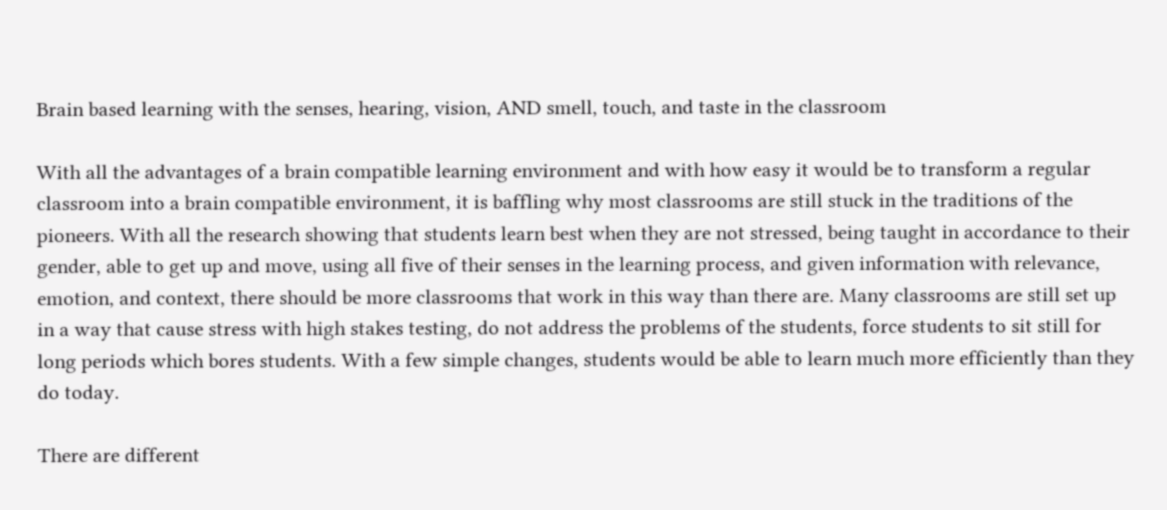Brain based learning with the senses, hearing, vision, AND smell, touch, and taste in the classroom

With all the advantages of a brain compatible learning environment and with how easy it would be to transform a regular classroom into a brain compatible environment, it is baffling why most classrooms are still stuck in the traditions of the pioneers. With all the research showing that students learn best when they are not stressed, being taught in accordance to their gender, able to get up and move, using all five of their senses in the learning process, and given information with relevance, emotion, and context, there should be more classrooms that work in this way than there are. Many classrooms are still set up in a way that cause stress with high stakes testing, do not address the problems of the students, force students to sit still for long periods which bores students. With a few simple changes, students would be able to learn much more efficiently than they do today.

There are different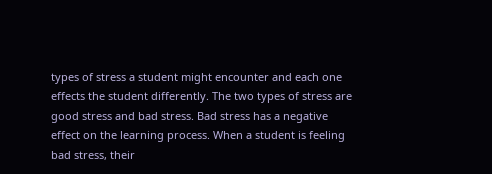types of stress a student might encounter and each one effects the student differently. The two types of stress are good stress and bad stress. Bad stress has a negative effect on the learning process. When a student is feeling bad stress, their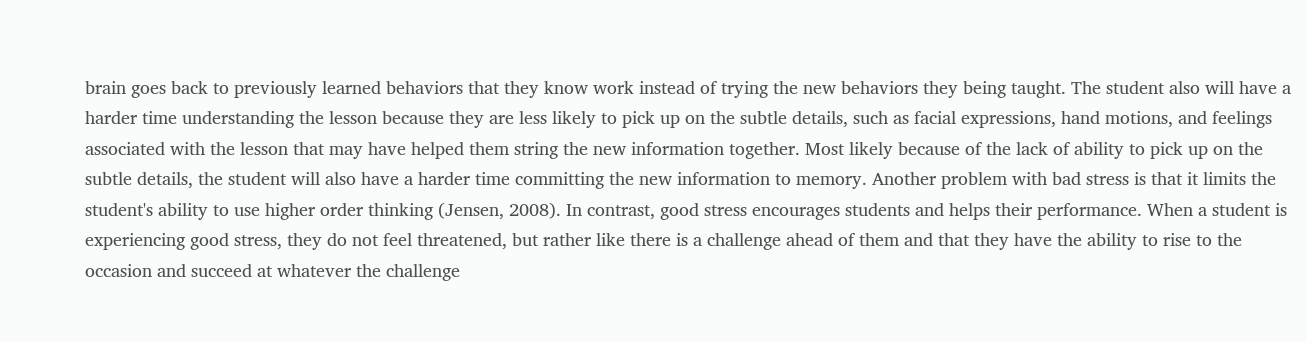brain goes back to previously learned behaviors that they know work instead of trying the new behaviors they being taught. The student also will have a harder time understanding the lesson because they are less likely to pick up on the subtle details, such as facial expressions, hand motions, and feelings associated with the lesson that may have helped them string the new information together. Most likely because of the lack of ability to pick up on the subtle details, the student will also have a harder time committing the new information to memory. Another problem with bad stress is that it limits the student's ability to use higher order thinking (Jensen, 2008). In contrast, good stress encourages students and helps their performance. When a student is experiencing good stress, they do not feel threatened, but rather like there is a challenge ahead of them and that they have the ability to rise to the occasion and succeed at whatever the challenge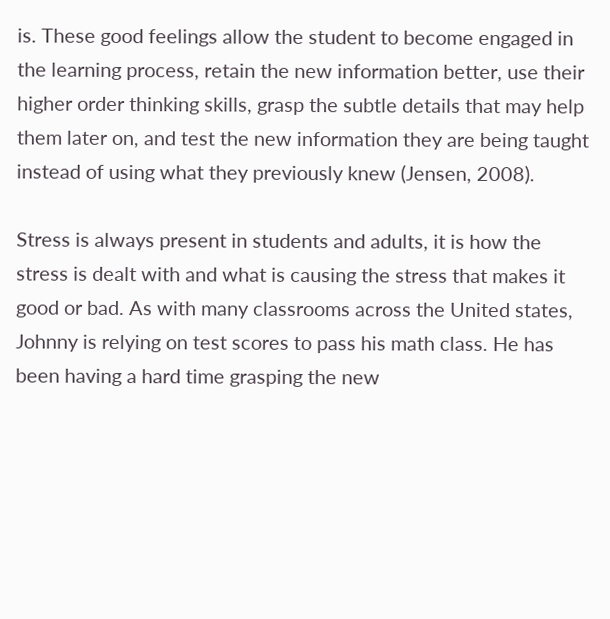is. These good feelings allow the student to become engaged in the learning process, retain the new information better, use their higher order thinking skills, grasp the subtle details that may help them later on, and test the new information they are being taught instead of using what they previously knew (Jensen, 2008).

Stress is always present in students and adults, it is how the stress is dealt with and what is causing the stress that makes it good or bad. As with many classrooms across the United states, Johnny is relying on test scores to pass his math class. He has been having a hard time grasping the new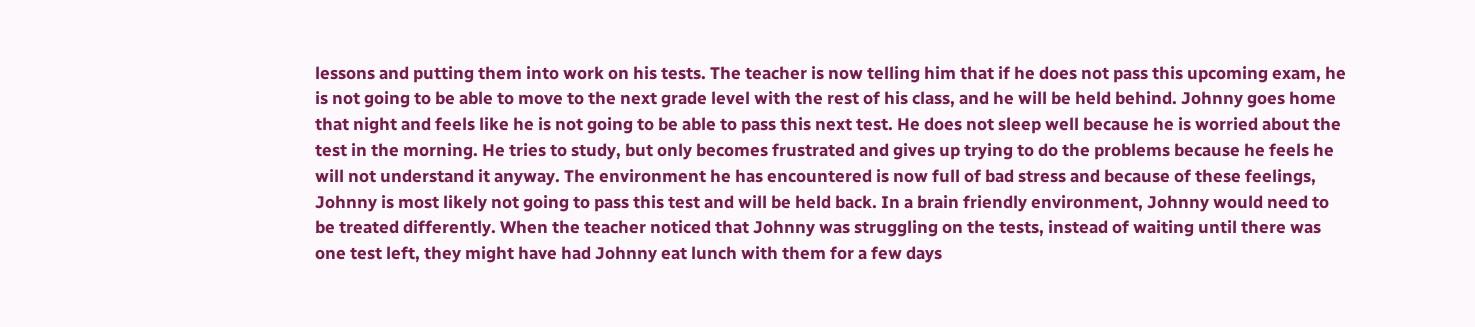lessons and putting them into work on his tests. The teacher is now telling him that if he does not pass this upcoming exam, he is not going to be able to move to the next grade level with the rest of his class, and he will be held behind. Johnny goes home that night and feels like he is not going to be able to pass this next test. He does not sleep well because he is worried about the test in the morning. He tries to study, but only becomes frustrated and gives up trying to do the problems because he feels he will not understand it anyway. The environment he has encountered is now full of bad stress and because of these feelings, Johnny is most likely not going to pass this test and will be held back. In a brain friendly environment, Johnny would need to be treated differently. When the teacher noticed that Johnny was struggling on the tests, instead of waiting until there was one test left, they might have had Johnny eat lunch with them for a few days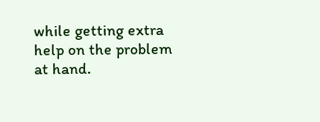while getting extra help on the problem at hand.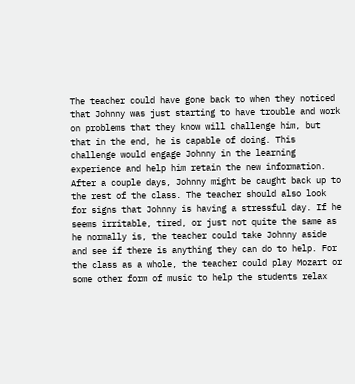The teacher could have gone back to when they noticed that Johnny was just starting to have trouble and work on problems that they know will challenge him, but that in the end, he is capable of doing. This challenge would engage Johnny in the learning experience and help him retain the new information. After a couple days, Johnny might be caught back up to the rest of the class. The teacher should also look for signs that Johnny is having a stressful day. If he seems irritable, tired, or just not quite the same as he normally is, the teacher could take Johnny aside and see if there is anything they can do to help. For the class as a whole, the teacher could play Mozart or some other form of music to help the students relax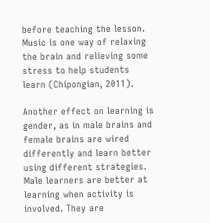before teaching the lesson. Music is one way of relaxing the brain and relieving some stress to help students learn (Chipongian, 2011).

Another effect on learning is gender, as in male brains and female brains are wired differently and learn better using different strategies. Male learners are better at learning when activity is involved. They are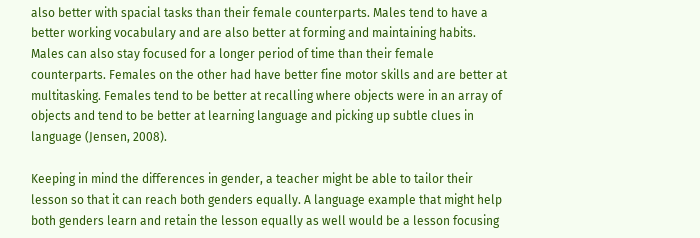also better with spacial tasks than their female counterparts. Males tend to have a better working vocabulary and are also better at forming and maintaining habits. Males can also stay focused for a longer period of time than their female counterparts. Females on the other had have better fine motor skills and are better at multitasking. Females tend to be better at recalling where objects were in an array of objects and tend to be better at learning language and picking up subtle clues in language (Jensen, 2008).

Keeping in mind the differences in gender, a teacher might be able to tailor their lesson so that it can reach both genders equally. A language example that might help both genders learn and retain the lesson equally as well would be a lesson focusing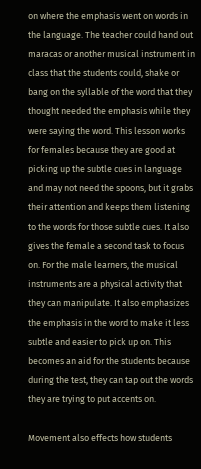on where the emphasis went on words in the language. The teacher could hand out maracas or another musical instrument in class that the students could, shake or bang on the syllable of the word that they thought needed the emphasis while they were saying the word. This lesson works for females because they are good at picking up the subtle cues in language and may not need the spoons, but it grabs their attention and keeps them listening to the words for those subtle cues. It also gives the female a second task to focus on. For the male learners, the musical instruments are a physical activity that they can manipulate. It also emphasizes the emphasis in the word to make it less subtle and easier to pick up on. This becomes an aid for the students because during the test, they can tap out the words they are trying to put accents on.

Movement also effects how students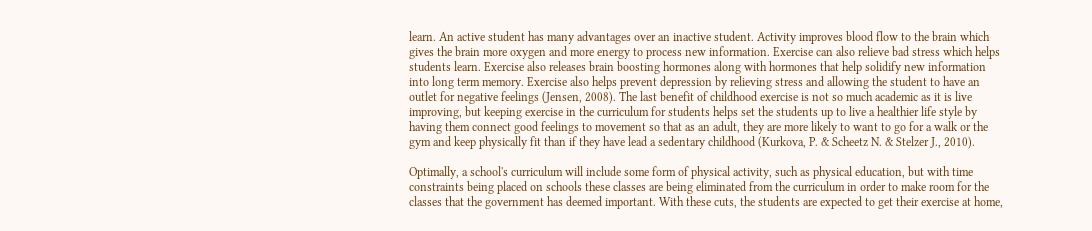learn. An active student has many advantages over an inactive student. Activity improves blood flow to the brain which gives the brain more oxygen and more energy to process new information. Exercise can also relieve bad stress which helps students learn. Exercise also releases brain boosting hormones along with hormones that help solidify new information into long term memory. Exercise also helps prevent depression by relieving stress and allowing the student to have an outlet for negative feelings (Jensen, 2008). The last benefit of childhood exercise is not so much academic as it is live improving, but keeping exercise in the curriculum for students helps set the students up to live a healthier life style by having them connect good feelings to movement so that as an adult, they are more likely to want to go for a walk or the gym and keep physically fit than if they have lead a sedentary childhood (Kurkova, P. & Scheetz N. & Stelzer J., 2010).

Optimally, a school's curriculum will include some form of physical activity, such as physical education, but with time constraints being placed on schools these classes are being eliminated from the curriculum in order to make room for the classes that the government has deemed important. With these cuts, the students are expected to get their exercise at home,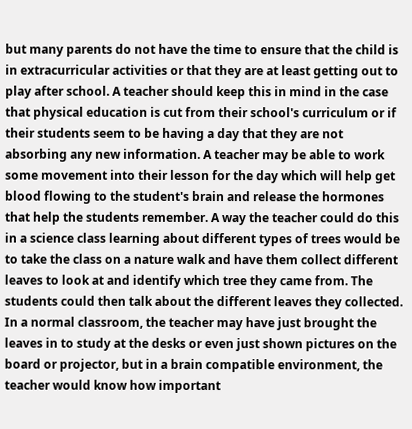but many parents do not have the time to ensure that the child is in extracurricular activities or that they are at least getting out to play after school. A teacher should keep this in mind in the case that physical education is cut from their school's curriculum or if their students seem to be having a day that they are not absorbing any new information. A teacher may be able to work some movement into their lesson for the day which will help get blood flowing to the student's brain and release the hormones that help the students remember. A way the teacher could do this in a science class learning about different types of trees would be to take the class on a nature walk and have them collect different leaves to look at and identify which tree they came from. The students could then talk about the different leaves they collected. In a normal classroom, the teacher may have just brought the leaves in to study at the desks or even just shown pictures on the board or projector, but in a brain compatible environment, the teacher would know how important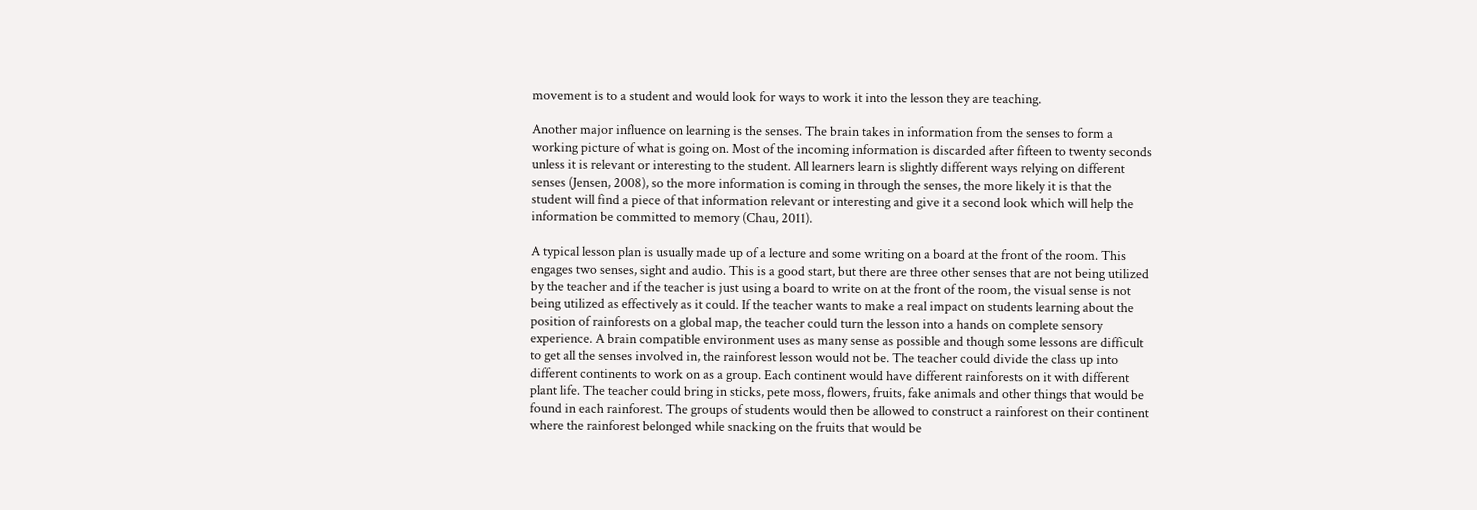movement is to a student and would look for ways to work it into the lesson they are teaching.

Another major influence on learning is the senses. The brain takes in information from the senses to form a working picture of what is going on. Most of the incoming information is discarded after fifteen to twenty seconds unless it is relevant or interesting to the student. All learners learn is slightly different ways relying on different senses (Jensen, 2008), so the more information is coming in through the senses, the more likely it is that the student will find a piece of that information relevant or interesting and give it a second look which will help the information be committed to memory (Chau, 2011).

A typical lesson plan is usually made up of a lecture and some writing on a board at the front of the room. This engages two senses, sight and audio. This is a good start, but there are three other senses that are not being utilized by the teacher and if the teacher is just using a board to write on at the front of the room, the visual sense is not being utilized as effectively as it could. If the teacher wants to make a real impact on students learning about the position of rainforests on a global map, the teacher could turn the lesson into a hands on complete sensory experience. A brain compatible environment uses as many sense as possible and though some lessons are difficult to get all the senses involved in, the rainforest lesson would not be. The teacher could divide the class up into different continents to work on as a group. Each continent would have different rainforests on it with different plant life. The teacher could bring in sticks, pete moss, flowers, fruits, fake animals and other things that would be found in each rainforest. The groups of students would then be allowed to construct a rainforest on their continent where the rainforest belonged while snacking on the fruits that would be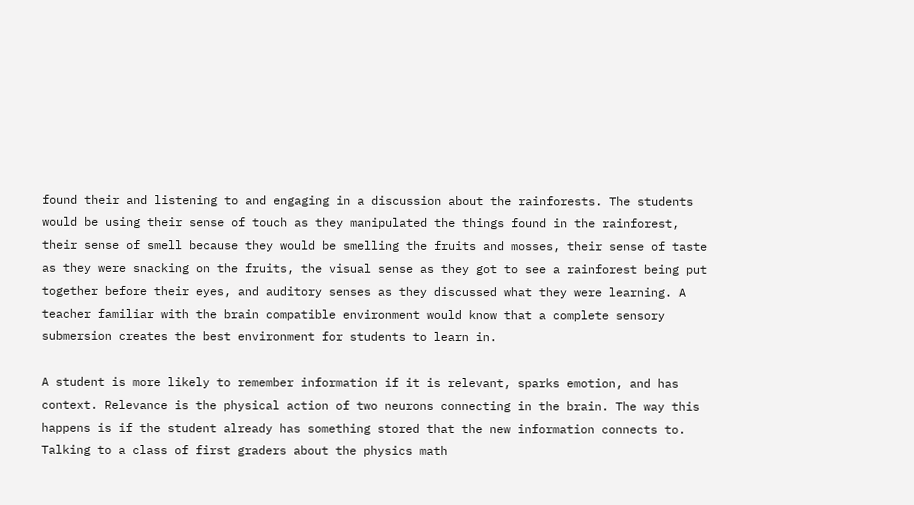found their and listening to and engaging in a discussion about the rainforests. The students would be using their sense of touch as they manipulated the things found in the rainforest, their sense of smell because they would be smelling the fruits and mosses, their sense of taste as they were snacking on the fruits, the visual sense as they got to see a rainforest being put together before their eyes, and auditory senses as they discussed what they were learning. A teacher familiar with the brain compatible environment would know that a complete sensory submersion creates the best environment for students to learn in.

A student is more likely to remember information if it is relevant, sparks emotion, and has context. Relevance is the physical action of two neurons connecting in the brain. The way this happens is if the student already has something stored that the new information connects to. Talking to a class of first graders about the physics math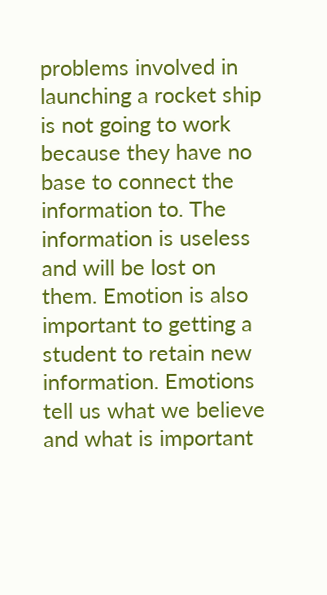problems involved in launching a rocket ship is not going to work because they have no base to connect the information to. The information is useless and will be lost on them. Emotion is also important to getting a student to retain new information. Emotions tell us what we believe and what is important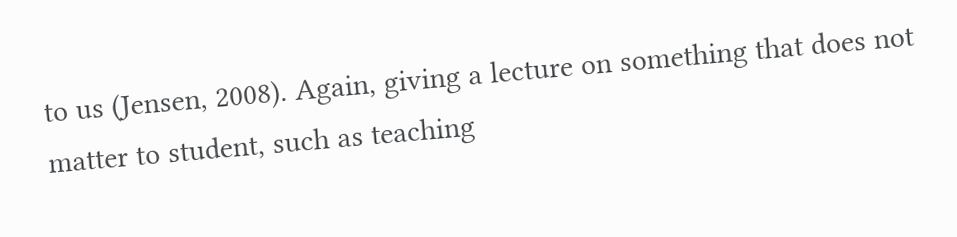to us (Jensen, 2008). Again, giving a lecture on something that does not matter to student, such as teaching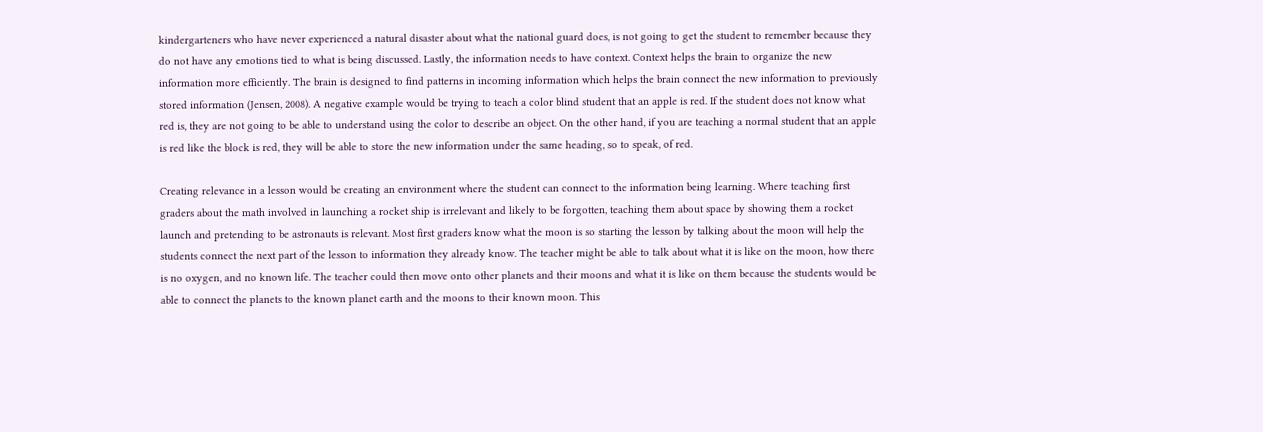kindergarteners who have never experienced a natural disaster about what the national guard does, is not going to get the student to remember because they do not have any emotions tied to what is being discussed. Lastly, the information needs to have context. Context helps the brain to organize the new information more efficiently. The brain is designed to find patterns in incoming information which helps the brain connect the new information to previously stored information (Jensen, 2008). A negative example would be trying to teach a color blind student that an apple is red. If the student does not know what red is, they are not going to be able to understand using the color to describe an object. On the other hand, if you are teaching a normal student that an apple is red like the block is red, they will be able to store the new information under the same heading, so to speak, of red.

Creating relevance in a lesson would be creating an environment where the student can connect to the information being learning. Where teaching first graders about the math involved in launching a rocket ship is irrelevant and likely to be forgotten, teaching them about space by showing them a rocket launch and pretending to be astronauts is relevant. Most first graders know what the moon is so starting the lesson by talking about the moon will help the students connect the next part of the lesson to information they already know. The teacher might be able to talk about what it is like on the moon, how there is no oxygen, and no known life. The teacher could then move onto other planets and their moons and what it is like on them because the students would be able to connect the planets to the known planet earth and the moons to their known moon. This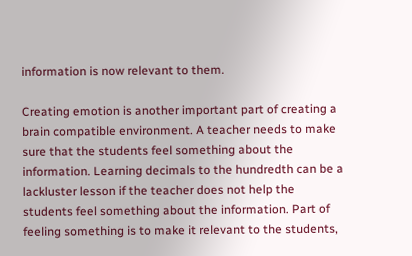information is now relevant to them.

Creating emotion is another important part of creating a brain compatible environment. A teacher needs to make sure that the students feel something about the information. Learning decimals to the hundredth can be a lackluster lesson if the teacher does not help the students feel something about the information. Part of feeling something is to make it relevant to the students,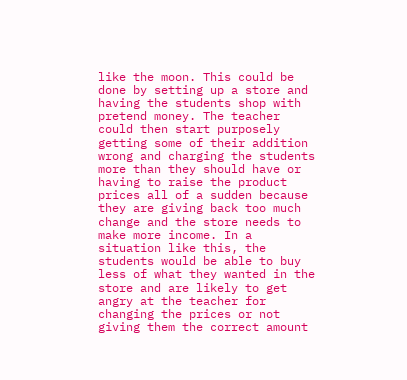like the moon. This could be done by setting up a store and having the students shop with pretend money. The teacher could then start purposely getting some of their addition wrong and charging the students more than they should have or having to raise the product prices all of a sudden because they are giving back too much change and the store needs to make more income. In a situation like this, the students would be able to buy less of what they wanted in the store and are likely to get angry at the teacher for changing the prices or not giving them the correct amount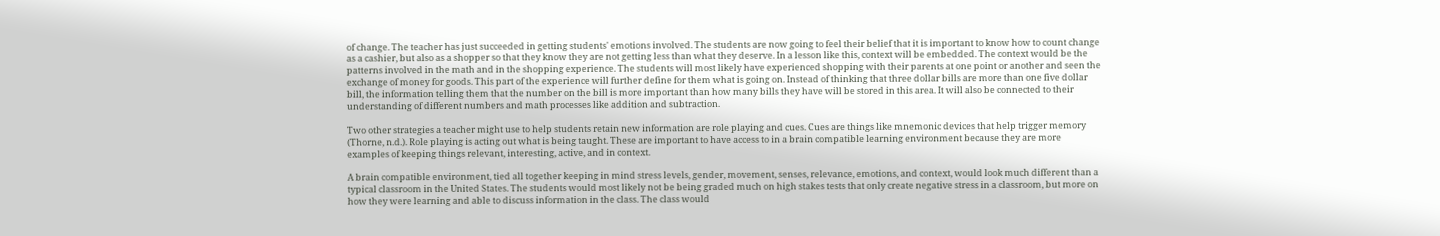of change. The teacher has just succeeded in getting students' emotions involved. The students are now going to feel their belief that it is important to know how to count change as a cashier, but also as a shopper so that they know they are not getting less than what they deserve. In a lesson like this, context will be embedded. The context would be the patterns involved in the math and in the shopping experience. The students will most likely have experienced shopping with their parents at one point or another and seen the exchange of money for goods. This part of the experience will further define for them what is going on. Instead of thinking that three dollar bills are more than one five dollar bill, the information telling them that the number on the bill is more important than how many bills they have will be stored in this area. It will also be connected to their understanding of different numbers and math processes like addition and subtraction.

Two other strategies a teacher might use to help students retain new information are role playing and cues. Cues are things like mnemonic devices that help trigger memory (Thorne, n.d.). Role playing is acting out what is being taught. These are important to have access to in a brain compatible learning environment because they are more examples of keeping things relevant, interesting, active, and in context.

A brain compatible environment, tied all together keeping in mind stress levels, gender, movement, senses, relevance, emotions, and context, would look much different than a typical classroom in the United States. The students would most likely not be being graded much on high stakes tests that only create negative stress in a classroom, but more on how they were learning and able to discuss information in the class. The class would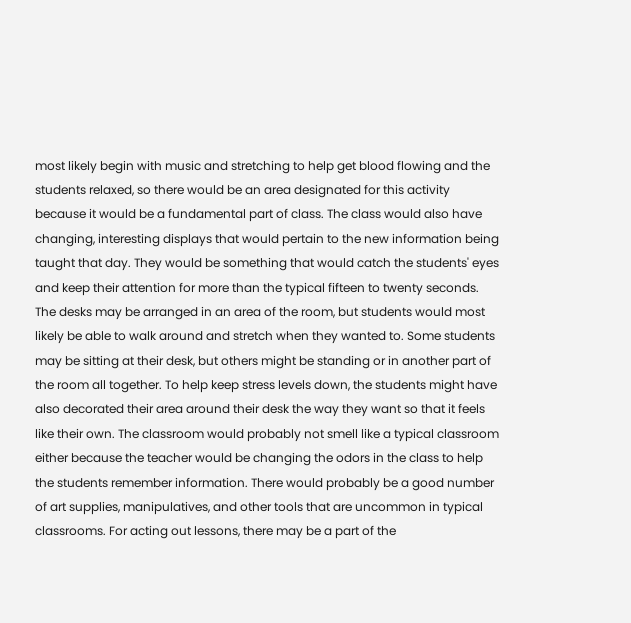most likely begin with music and stretching to help get blood flowing and the students relaxed, so there would be an area designated for this activity because it would be a fundamental part of class. The class would also have changing, interesting displays that would pertain to the new information being taught that day. They would be something that would catch the students' eyes and keep their attention for more than the typical fifteen to twenty seconds. The desks may be arranged in an area of the room, but students would most likely be able to walk around and stretch when they wanted to. Some students may be sitting at their desk, but others might be standing or in another part of the room all together. To help keep stress levels down, the students might have also decorated their area around their desk the way they want so that it feels like their own. The classroom would probably not smell like a typical classroom either because the teacher would be changing the odors in the class to help the students remember information. There would probably be a good number of art supplies, manipulatives, and other tools that are uncommon in typical classrooms. For acting out lessons, there may be a part of the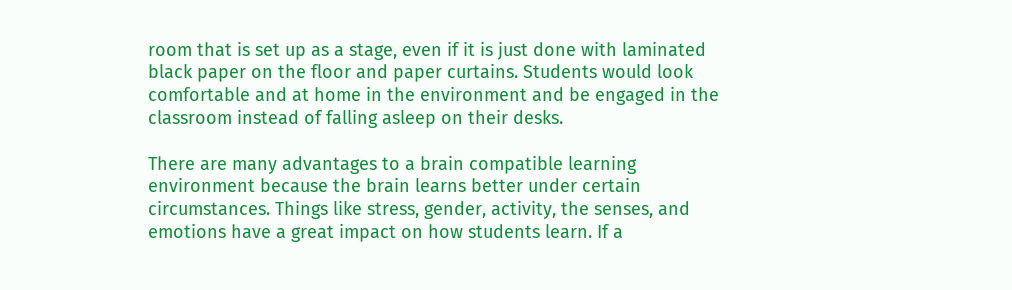room that is set up as a stage, even if it is just done with laminated black paper on the floor and paper curtains. Students would look comfortable and at home in the environment and be engaged in the classroom instead of falling asleep on their desks.

There are many advantages to a brain compatible learning environment because the brain learns better under certain circumstances. Things like stress, gender, activity, the senses, and emotions have a great impact on how students learn. If a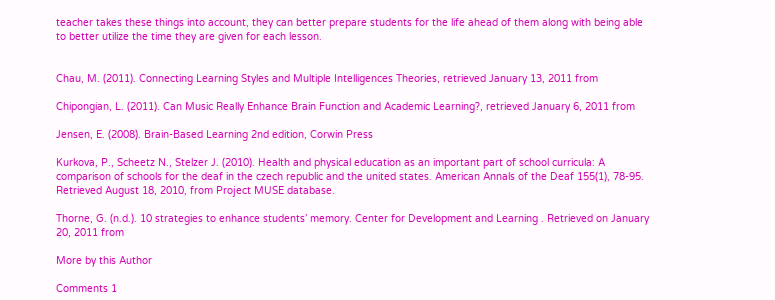teacher takes these things into account, they can better prepare students for the life ahead of them along with being able to better utilize the time they are given for each lesson.


Chau, M. (2011). Connecting Learning Styles and Multiple Intelligences Theories, retrieved January 13, 2011 from

Chipongian, L. (2011). Can Music Really Enhance Brain Function and Academic Learning?, retrieved January 6, 2011 from

Jensen, E. (2008). Brain-Based Learning 2nd edition, Corwin Press

Kurkova, P., Scheetz N., Stelzer J. (2010). Health and physical education as an important part of school curricula: A comparison of schools for the deaf in the czech republic and the united states. American Annals of the Deaf 155(1), 78-95. Retrieved August 18, 2010, from Project MUSE database.

Thorne, G. (n.d.). 10 strategies to enhance students’ memory. Center for Development and Learning . Retrieved on January 20, 2011 from

More by this Author

Comments 1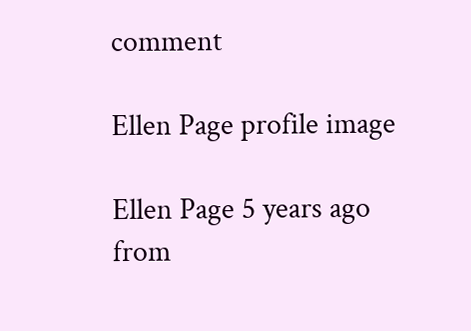comment

Ellen Page profile image

Ellen Page 5 years ago from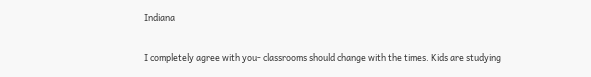Indiana

I completely agree with you- classrooms should change with the times. Kids are studying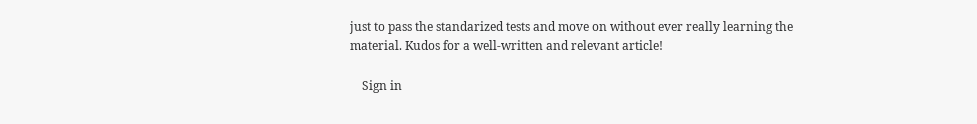just to pass the standarized tests and move on without ever really learning the material. Kudos for a well-written and relevant article!

    Sign in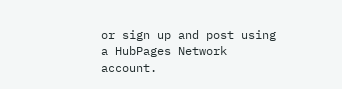or sign up and post using a HubPages Network account.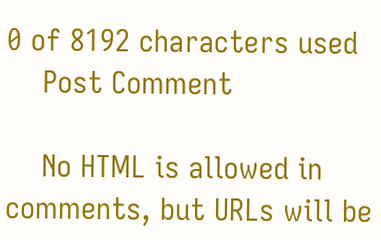0 of 8192 characters used
    Post Comment

    No HTML is allowed in comments, but URLs will be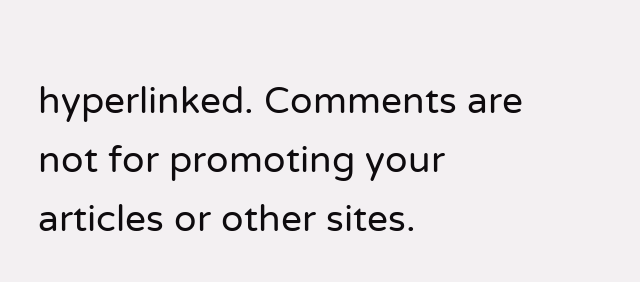hyperlinked. Comments are not for promoting your articles or other sites.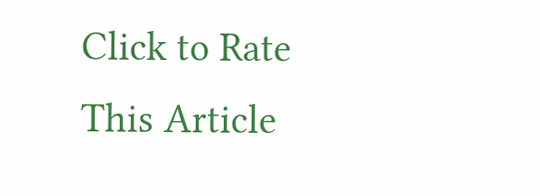Click to Rate This Article